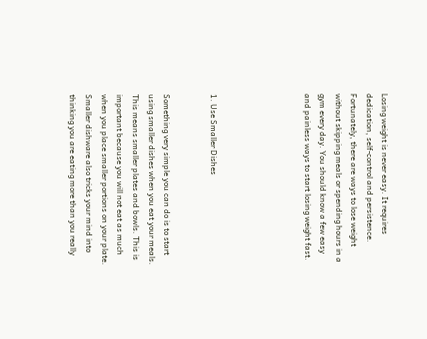Losing weight is never easy. It requires dedication, self-control and persistence. Fortunately, there are ways to lose weight without skipping meals or spending hours in a gym every day. You should know a few easy and painless ways to start losing weight fast.





1. Use Smaller Dishes


Something very simple you can do is to start using smaller dishes when you eat your meals. This means smaller plates and bowls. This is important because you will not eat as much when you place smaller portions on your plate. Smaller dishware also tricks your mind into thinking you are eating more than you really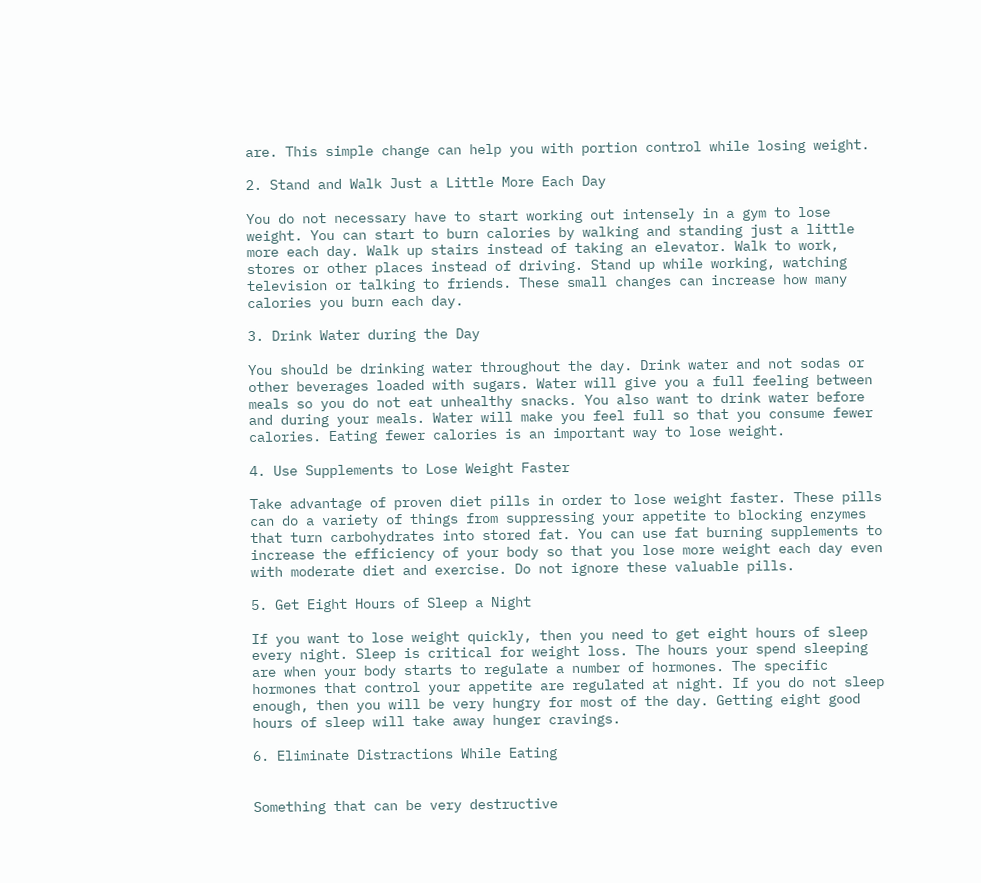are. This simple change can help you with portion control while losing weight.

2. Stand and Walk Just a Little More Each Day

You do not necessary have to start working out intensely in a gym to lose weight. You can start to burn calories by walking and standing just a little more each day. Walk up stairs instead of taking an elevator. Walk to work, stores or other places instead of driving. Stand up while working, watching television or talking to friends. These small changes can increase how many calories you burn each day.

3. Drink Water during the Day

You should be drinking water throughout the day. Drink water and not sodas or other beverages loaded with sugars. Water will give you a full feeling between meals so you do not eat unhealthy snacks. You also want to drink water before and during your meals. Water will make you feel full so that you consume fewer calories. Eating fewer calories is an important way to lose weight.

4. Use Supplements to Lose Weight Faster

Take advantage of proven diet pills in order to lose weight faster. These pills can do a variety of things from suppressing your appetite to blocking enzymes that turn carbohydrates into stored fat. You can use fat burning supplements to increase the efficiency of your body so that you lose more weight each day even with moderate diet and exercise. Do not ignore these valuable pills.

5. Get Eight Hours of Sleep a Night

If you want to lose weight quickly, then you need to get eight hours of sleep every night. Sleep is critical for weight loss. The hours your spend sleeping are when your body starts to regulate a number of hormones. The specific hormones that control your appetite are regulated at night. If you do not sleep enough, then you will be very hungry for most of the day. Getting eight good hours of sleep will take away hunger cravings.

6. Eliminate Distractions While Eating


Something that can be very destructive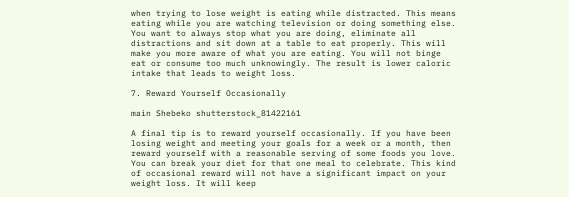when trying to lose weight is eating while distracted. This means eating while you are watching television or doing something else. You want to always stop what you are doing, eliminate all distractions and sit down at a table to eat properly. This will make you more aware of what you are eating. You will not binge eat or consume too much unknowingly. The result is lower caloric intake that leads to weight loss.

7. Reward Yourself Occasionally

main Shebeko shutterstock_81422161

A final tip is to reward yourself occasionally. If you have been losing weight and meeting your goals for a week or a month, then reward yourself with a reasonable serving of some foods you love. You can break your diet for that one meal to celebrate. This kind of occasional reward will not have a significant impact on your weight loss. It will keep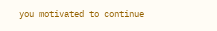you motivated to continue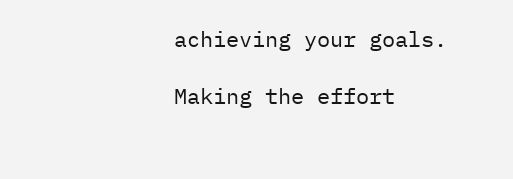achieving your goals.

Making the effort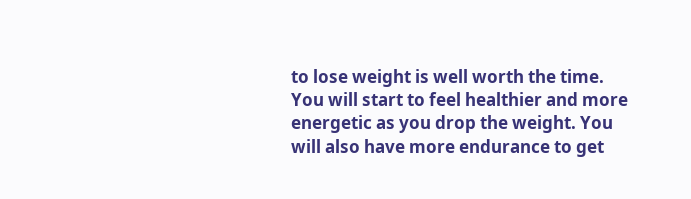to lose weight is well worth the time. You will start to feel healthier and more energetic as you drop the weight. You will also have more endurance to get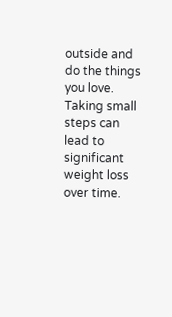outside and do the things you love. Taking small steps can lead to significant weight loss over time.